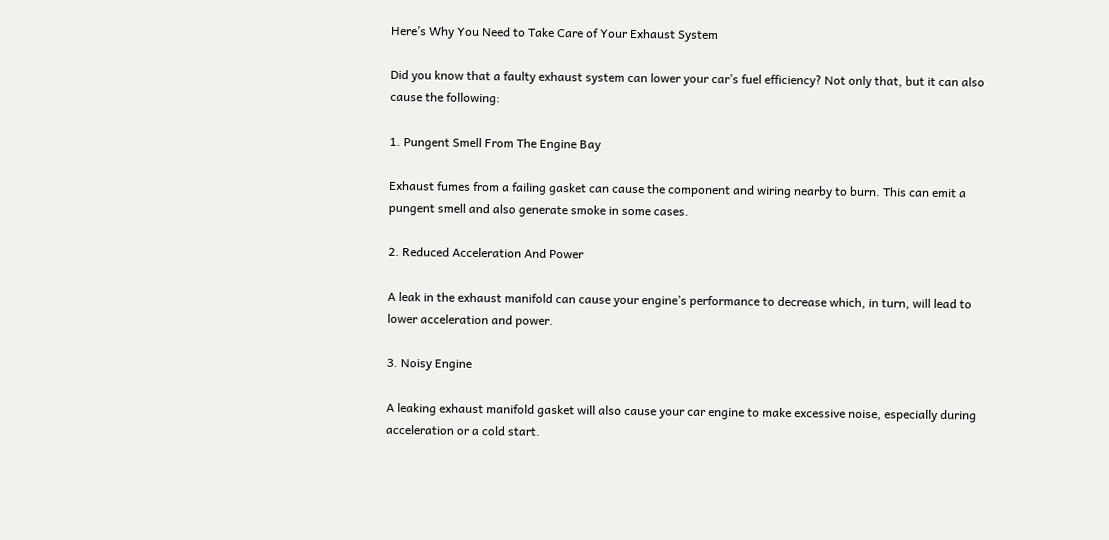Here’s Why You Need to Take Care of Your Exhaust System

Did you know that a faulty exhaust system can lower your car’s fuel efficiency? Not only that, but it can also cause the following:

1. Pungent Smell From The Engine Bay

Exhaust fumes from a failing gasket can cause the component and wiring nearby to burn. This can emit a pungent smell and also generate smoke in some cases.

2. Reduced Acceleration And Power

A leak in the exhaust manifold can cause your engine’s performance to decrease which, in turn, will lead to lower acceleration and power.

3. Noisy Engine

A leaking exhaust manifold gasket will also cause your car engine to make excessive noise, especially during acceleration or a cold start.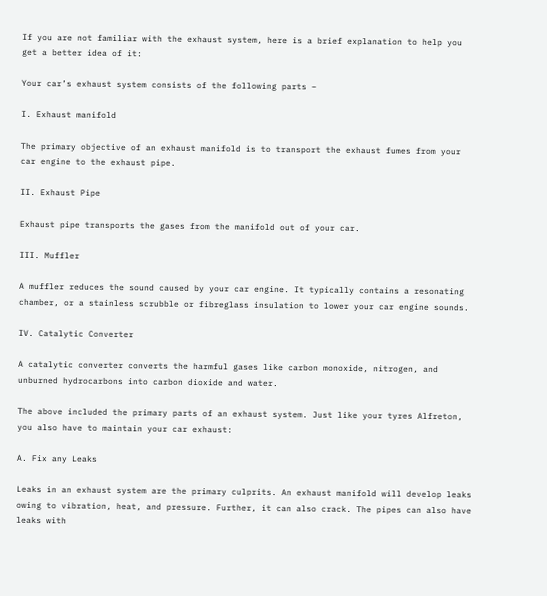If you are not familiar with the exhaust system, here is a brief explanation to help you get a better idea of it:

Your car’s exhaust system consists of the following parts –

I. Exhaust manifold

The primary objective of an exhaust manifold is to transport the exhaust fumes from your car engine to the exhaust pipe.

II. Exhaust Pipe

Exhaust pipe transports the gases from the manifold out of your car.

III. Muffler

A muffler reduces the sound caused by your car engine. It typically contains a resonating chamber, or a stainless scrubble or fibreglass insulation to lower your car engine sounds.

IV. Catalytic Converter

A catalytic converter converts the harmful gases like carbon monoxide, nitrogen, and unburned hydrocarbons into carbon dioxide and water.

The above included the primary parts of an exhaust system. Just like your tyres Alfreton, you also have to maintain your car exhaust:

A. Fix any Leaks

Leaks in an exhaust system are the primary culprits. An exhaust manifold will develop leaks owing to vibration, heat, and pressure. Further, it can also crack. The pipes can also have leaks with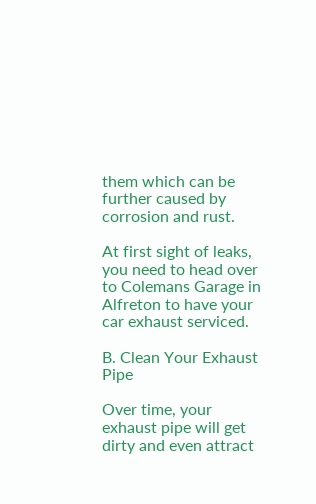them which can be further caused by corrosion and rust.

At first sight of leaks, you need to head over to Colemans Garage in Alfreton to have your car exhaust serviced.

B. Clean Your Exhaust Pipe

Over time, your exhaust pipe will get dirty and even attract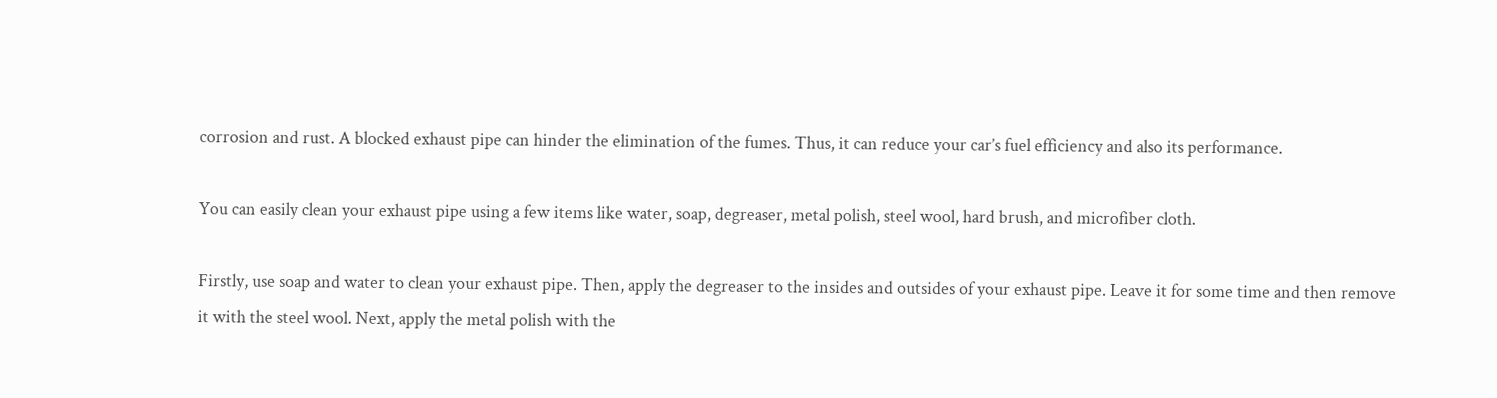corrosion and rust. A blocked exhaust pipe can hinder the elimination of the fumes. Thus, it can reduce your car’s fuel efficiency and also its performance.

You can easily clean your exhaust pipe using a few items like water, soap, degreaser, metal polish, steel wool, hard brush, and microfiber cloth.

Firstly, use soap and water to clean your exhaust pipe. Then, apply the degreaser to the insides and outsides of your exhaust pipe. Leave it for some time and then remove it with the steel wool. Next, apply the metal polish with the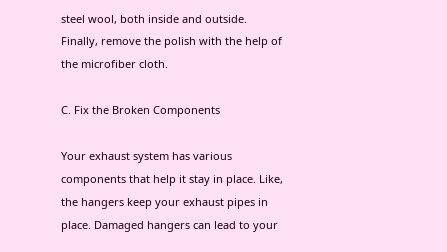steel wool, both inside and outside. Finally, remove the polish with the help of the microfiber cloth.

C. Fix the Broken Components

Your exhaust system has various components that help it stay in place. Like, the hangers keep your exhaust pipes in place. Damaged hangers can lead to your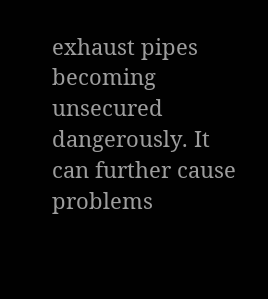exhaust pipes becoming unsecured dangerously. It can further cause problems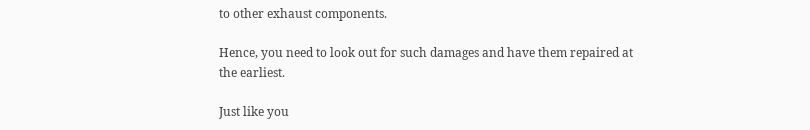to other exhaust components.

Hence, you need to look out for such damages and have them repaired at the earliest.

Just like you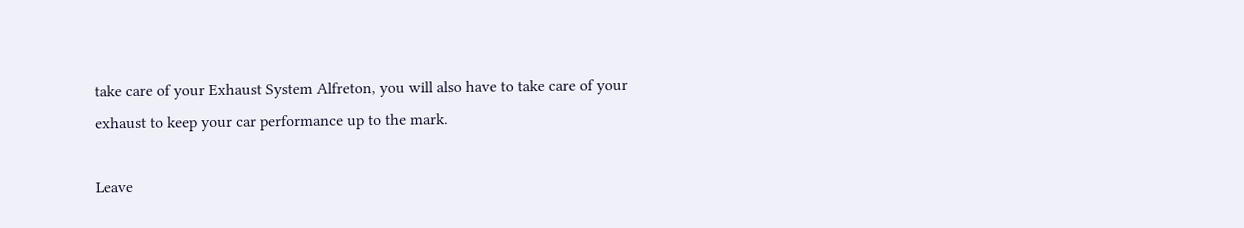take care of your Exhaust System Alfreton, you will also have to take care of your exhaust to keep your car performance up to the mark.

Leave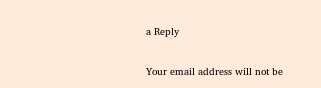a Reply

Your email address will not be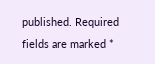published. Required fields are marked *